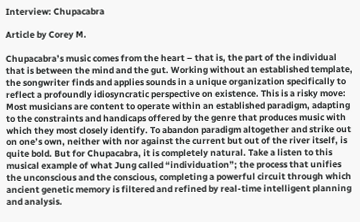Interview: Chupacabra

Article by Corey M.

Chupacabra’s music comes from the heart – that is, the part of the individual that is between the mind and the gut. Working without an established template, the songwriter finds and applies sounds in a unique organization specifically to reflect a profoundly idiosyncratic perspective on existence. This is a risky move: Most musicians are content to operate within an established paradigm, adapting to the constraints and handicaps offered by the genre that produces music with which they most closely identify. To abandon paradigm altogether and strike out on one’s own, neither with nor against the current but out of the river itself, is quite bold. But for Chupacabra, it is completely natural. Take a listen to this musical example of what Jung called “individuation”; the process that unifies the unconscious and the conscious, completing a powerful circuit through which ancient genetic memory is filtered and refined by real-time intelligent planning and analysis.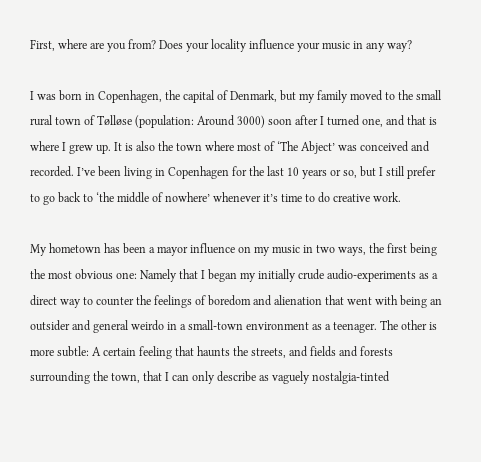First, where are you from? Does your locality influence your music in any way?

I was born in Copenhagen, the capital of Denmark, but my family moved to the small rural town of Tølløse (population: Around 3000) soon after I turned one, and that is where I grew up. It is also the town where most of ‘The Abject’ was conceived and recorded. I’ve been living in Copenhagen for the last 10 years or so, but I still prefer to go back to ‘the middle of nowhere’ whenever it’s time to do creative work.

My hometown has been a mayor influence on my music in two ways, the first being the most obvious one: Namely that I began my initially crude audio-experiments as a direct way to counter the feelings of boredom and alienation that went with being an outsider and general weirdo in a small-town environment as a teenager. The other is more subtle: A certain feeling that haunts the streets, and fields and forests surrounding the town, that I can only describe as vaguely nostalgia-tinted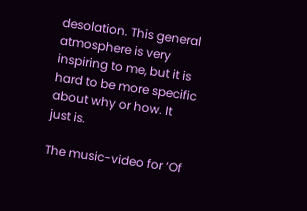desolation. This general atmosphere is very inspiring to me, but it is hard to be more specific about why or how. It just is.

The music-video for ‘Of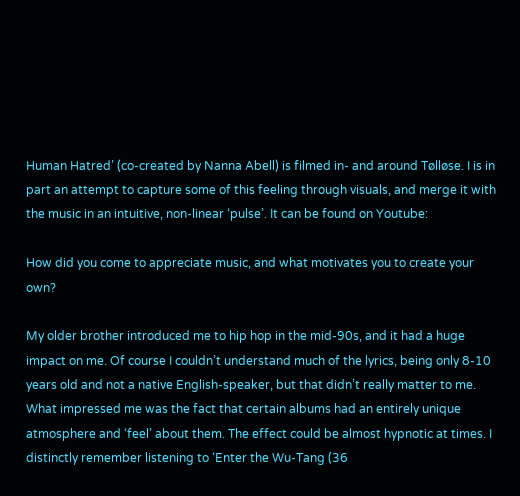Human Hatred’ (co-created by Nanna Abell) is filmed in- and around Tølløse. I is in part an attempt to capture some of this feeling through visuals, and merge it with the music in an intuitive, non-linear ‘pulse’. It can be found on Youtube:

How did you come to appreciate music, and what motivates you to create your own?

My older brother introduced me to hip hop in the mid-90s, and it had a huge impact on me. Of course I couldn’t understand much of the lyrics, being only 8-10 years old and not a native English-speaker, but that didn’t really matter to me. What impressed me was the fact that certain albums had an entirely unique atmosphere and ‘feel’ about them. The effect could be almost hypnotic at times. I distinctly remember listening to ‘Enter the Wu-Tang (36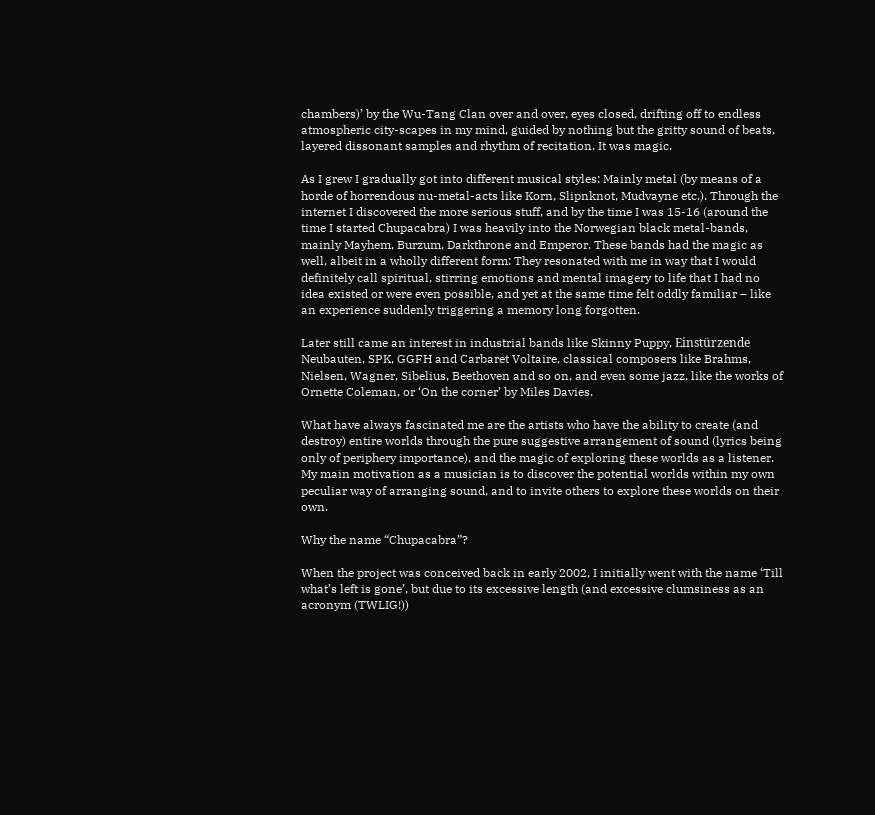chambers)’ by the Wu-Tang Clan over and over, eyes closed, drifting off to endless atmospheric city-scapes in my mind, guided by nothing but the gritty sound of beats, layered dissonant samples and rhythm of recitation. It was magic.

As I grew I gradually got into different musical styles: Mainly metal (by means of a horde of horrendous nu-metal-acts like Korn, Slipnknot, Mudvayne etc.). Through the internet I discovered the more serious stuff, and by the time I was 15-16 (around the time I started Chupacabra) I was heavily into the Norwegian black metal-bands, mainly Mayhem, Burzum, Darkthrone and Emperor. These bands had the magic as well, albeit in a wholly different form: They resonated with me in way that I would definitely call spiritual, stirring emotions and mental imagery to life that I had no idea existed or were even possible, and yet at the same time felt oddly familiar – like an experience suddenly triggering a memory long forgotten.

Later still came an interest in industrial bands like Skinny Puppy, Einstürzende Neubauten, SPK, GGFH and Carbaret Voltaire, classical composers like Brahms, Nielsen, Wagner, Sibelius, Beethoven and so on, and even some jazz, like the works of Ornette Coleman, or ‘On the corner’ by Miles Davies.

What have always fascinated me are the artists who have the ability to create (and destroy) entire worlds through the pure suggestive arrangement of sound (lyrics being only of periphery importance), and the magic of exploring these worlds as a listener. My main motivation as a musician is to discover the potential worlds within my own peculiar way of arranging sound, and to invite others to explore these worlds on their own.

Why the name “Chupacabra”?

When the project was conceived back in early 2002, I initially went with the name ‘Till what’s left is gone’, but due to its excessive length (and excessive clumsiness as an acronym (TWLIG!))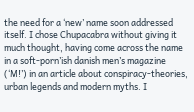the need for a ‘new’ name soon addressed itself. I chose Chupacabra without giving it much thought, having come across the name in a soft-porn’ish danish men’s magazine (‘M!’) in an article about conspiracy-theories, urban legends and modern myths. I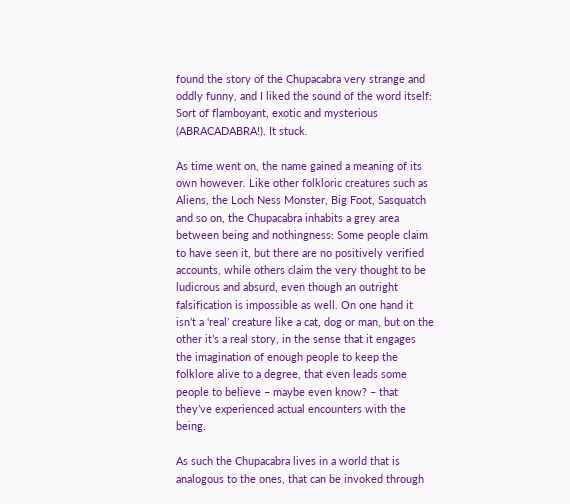found the story of the Chupacabra very strange and oddly funny, and I liked the sound of the word itself: Sort of flamboyant, exotic and mysterious (ABRACADABRA!). It stuck.

As time went on, the name gained a meaning of its own however. Like other folkloric creatures such as Aliens, the Loch Ness Monster, Big Foot, Sasquatch and so on, the Chupacabra inhabits a grey area between being and nothingness: Some people claim to have seen it, but there are no positively verified accounts, while others claim the very thought to be ludicrous and absurd, even though an outright falsification is impossible as well. On one hand it isn’t a ‘real’ creature like a cat, dog or man, but on the other it’s a real story, in the sense that it engages the imagination of enough people to keep the folklore alive to a degree, that even leads some people to believe – maybe even know? – that they’ve experienced actual encounters with the being.

As such the Chupacabra lives in a world that is analogous to the ones, that can be invoked through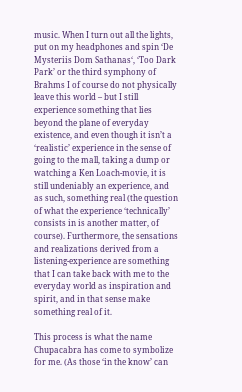music. When I turn out all the lights, put on my headphones and spin ‘De Mysteriis Dom Sathanas‘, ‘Too Dark Park’ or the third symphony of Brahms I of course do not physically leave this world – but I still experience something that lies beyond the plane of everyday existence, and even though it isn’t a ‘realistic’ experience in the sense of going to the mall, taking a dump or watching a Ken Loach-movie, it is still undeniably an experience, and as such, something real (the question of what the experience ‘technically’ consists in is another matter, of course). Furthermore, the sensations and realizations derived from a listening-experience are something that I can take back with me to the everyday world as inspiration and spirit, and in that sense make something real of it.

This process is what the name Chupacabra has come to symbolize for me. (As those ‘in the know’ can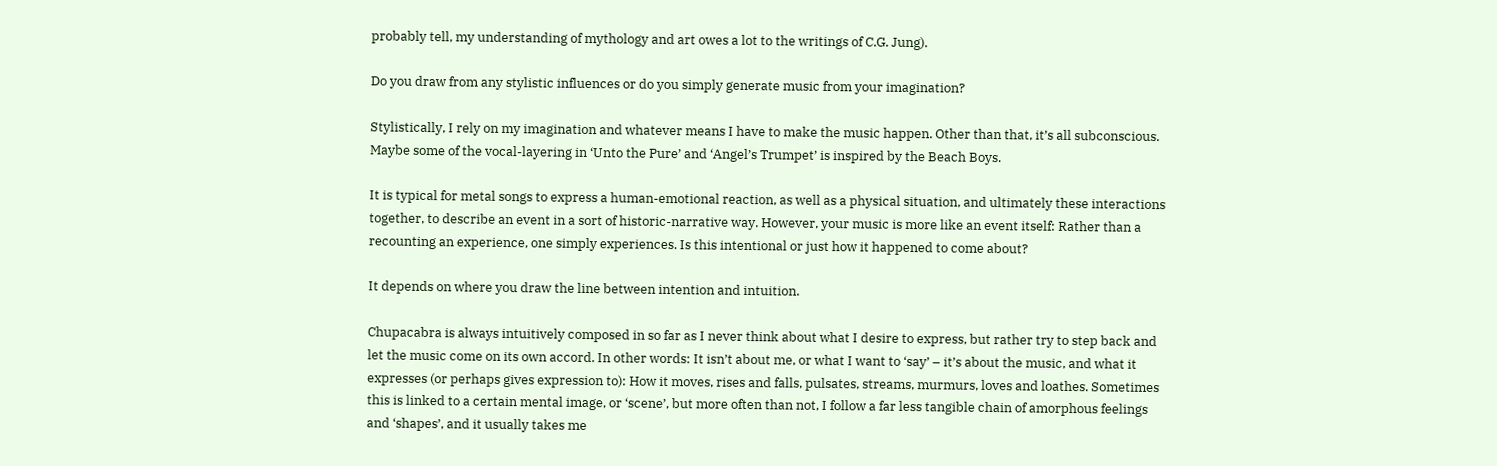probably tell, my understanding of mythology and art owes a lot to the writings of C.G. Jung).

Do you draw from any stylistic influences or do you simply generate music from your imagination?

Stylistically, I rely on my imagination and whatever means I have to make the music happen. Other than that, it’s all subconscious. Maybe some of the vocal-layering in ‘Unto the Pure’ and ‘Angel’s Trumpet’ is inspired by the Beach Boys.

It is typical for metal songs to express a human-emotional reaction, as well as a physical situation, and ultimately these interactions together, to describe an event in a sort of historic-narrative way. However, your music is more like an event itself: Rather than a recounting an experience, one simply experiences. Is this intentional or just how it happened to come about?

It depends on where you draw the line between intention and intuition.

Chupacabra is always intuitively composed in so far as I never think about what I desire to express, but rather try to step back and let the music come on its own accord. In other words: It isn’t about me, or what I want to ‘say’ – it’s about the music, and what it expresses (or perhaps gives expression to): How it moves, rises and falls, pulsates, streams, murmurs, loves and loathes. Sometimes this is linked to a certain mental image, or ‘scene’, but more often than not, I follow a far less tangible chain of amorphous feelings and ‘shapes’, and it usually takes me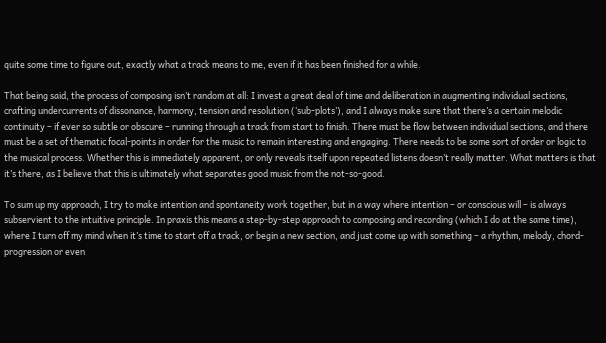quite some time to figure out, exactly what a track means to me, even if it has been finished for a while.

That being said, the process of composing isn’t random at all: I invest a great deal of time and deliberation in augmenting individual sections, crafting undercurrents of dissonance, harmony, tension and resolution (‘sub-plots’), and I always make sure that there’s a certain melodic continuity – if ever so subtle or obscure – running through a track from start to finish. There must be flow between individual sections, and there must be a set of thematic focal-points in order for the music to remain interesting and engaging. There needs to be some sort of order or logic to the musical process. Whether this is immediately apparent, or only reveals itself upon repeated listens doesn’t really matter. What matters is that it’s there, as I believe that this is ultimately what separates good music from the not-so-good.

To sum up my approach, I try to make intention and spontaneity work together, but in a way where intention – or conscious will – is always subservient to the intuitive principle. In praxis this means a step-by-step approach to composing and recording (which I do at the same time), where I turn off my mind when it’s time to start off a track, or begin a new section, and just come up with something – a rhythm, melody, chord-progression or even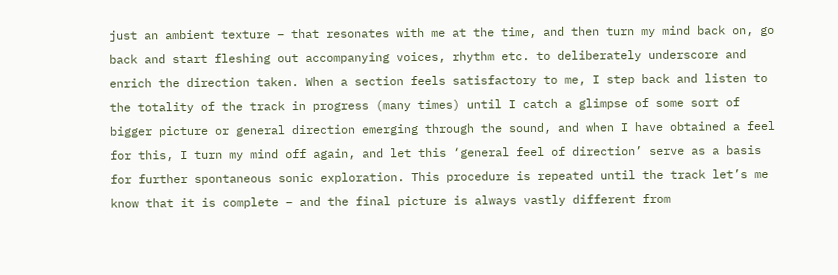just an ambient texture – that resonates with me at the time, and then turn my mind back on, go back and start fleshing out accompanying voices, rhythm etc. to deliberately underscore and enrich the direction taken. When a section feels satisfactory to me, I step back and listen to the totality of the track in progress (many times) until I catch a glimpse of some sort of bigger picture or general direction emerging through the sound, and when I have obtained a feel for this, I turn my mind off again, and let this ‘general feel of direction’ serve as a basis for further spontaneous sonic exploration. This procedure is repeated until the track let’s me know that it is complete – and the final picture is always vastly different from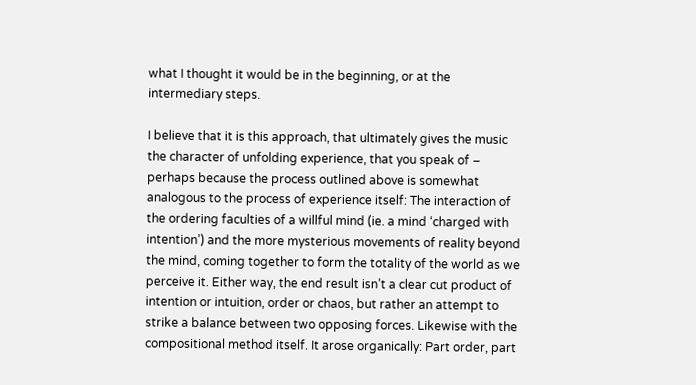what I thought it would be in the beginning, or at the intermediary steps.

I believe that it is this approach, that ultimately gives the music the character of unfolding experience, that you speak of – perhaps because the process outlined above is somewhat analogous to the process of experience itself: The interaction of the ordering faculties of a willful mind (ie. a mind ‘charged with intention’) and the more mysterious movements of reality beyond the mind, coming together to form the totality of the world as we perceive it. Either way, the end result isn’t a clear cut product of intention or intuition, order or chaos, but rather an attempt to strike a balance between two opposing forces. Likewise with the compositional method itself. It arose organically: Part order, part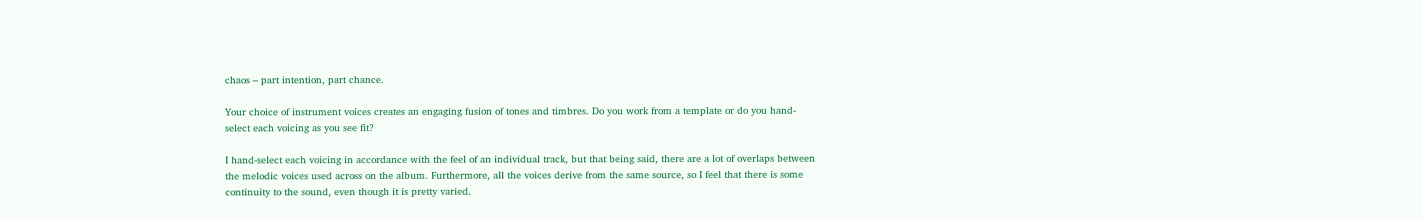chaos – part intention, part chance.

Your choice of instrument voices creates an engaging fusion of tones and timbres. Do you work from a template or do you hand-select each voicing as you see fit?

I hand-select each voicing in accordance with the feel of an individual track, but that being said, there are a lot of overlaps between the melodic voices used across on the album. Furthermore, all the voices derive from the same source, so I feel that there is some continuity to the sound, even though it is pretty varied.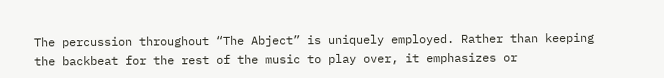The percussion throughout “The Abject” is uniquely employed. Rather than keeping the backbeat for the rest of the music to play over, it emphasizes or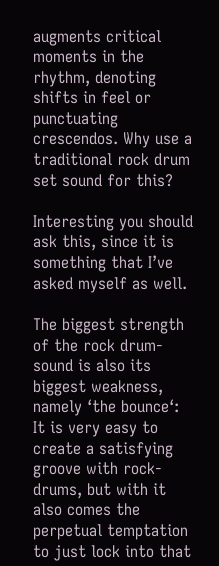augments critical moments in the rhythm, denoting shifts in feel or punctuating crescendos. Why use a traditional rock drum set sound for this?

Interesting you should ask this, since it is something that I’ve asked myself as well.

The biggest strength of the rock drum-sound is also its biggest weakness, namely ‘the bounce‘: It is very easy to create a satisfying groove with rock-drums, but with it also comes the perpetual temptation to just lock into that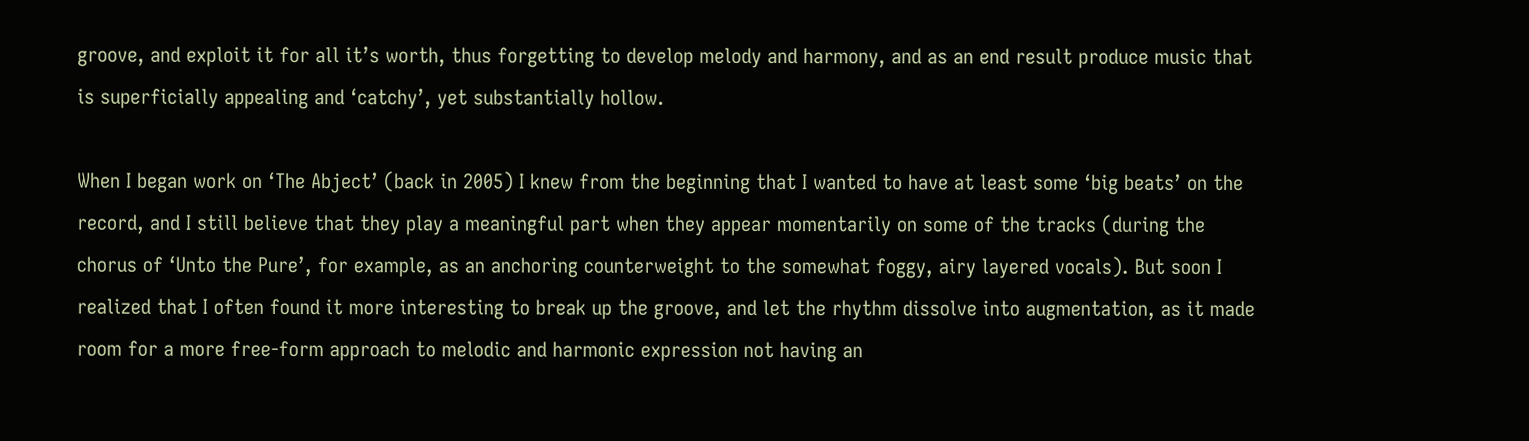groove, and exploit it for all it’s worth, thus forgetting to develop melody and harmony, and as an end result produce music that is superficially appealing and ‘catchy’, yet substantially hollow.

When I began work on ‘The Abject’ (back in 2005) I knew from the beginning that I wanted to have at least some ‘big beats’ on the record, and I still believe that they play a meaningful part when they appear momentarily on some of the tracks (during the chorus of ‘Unto the Pure’, for example, as an anchoring counterweight to the somewhat foggy, airy layered vocals). But soon I realized that I often found it more interesting to break up the groove, and let the rhythm dissolve into augmentation, as it made room for a more free-form approach to melodic and harmonic expression not having an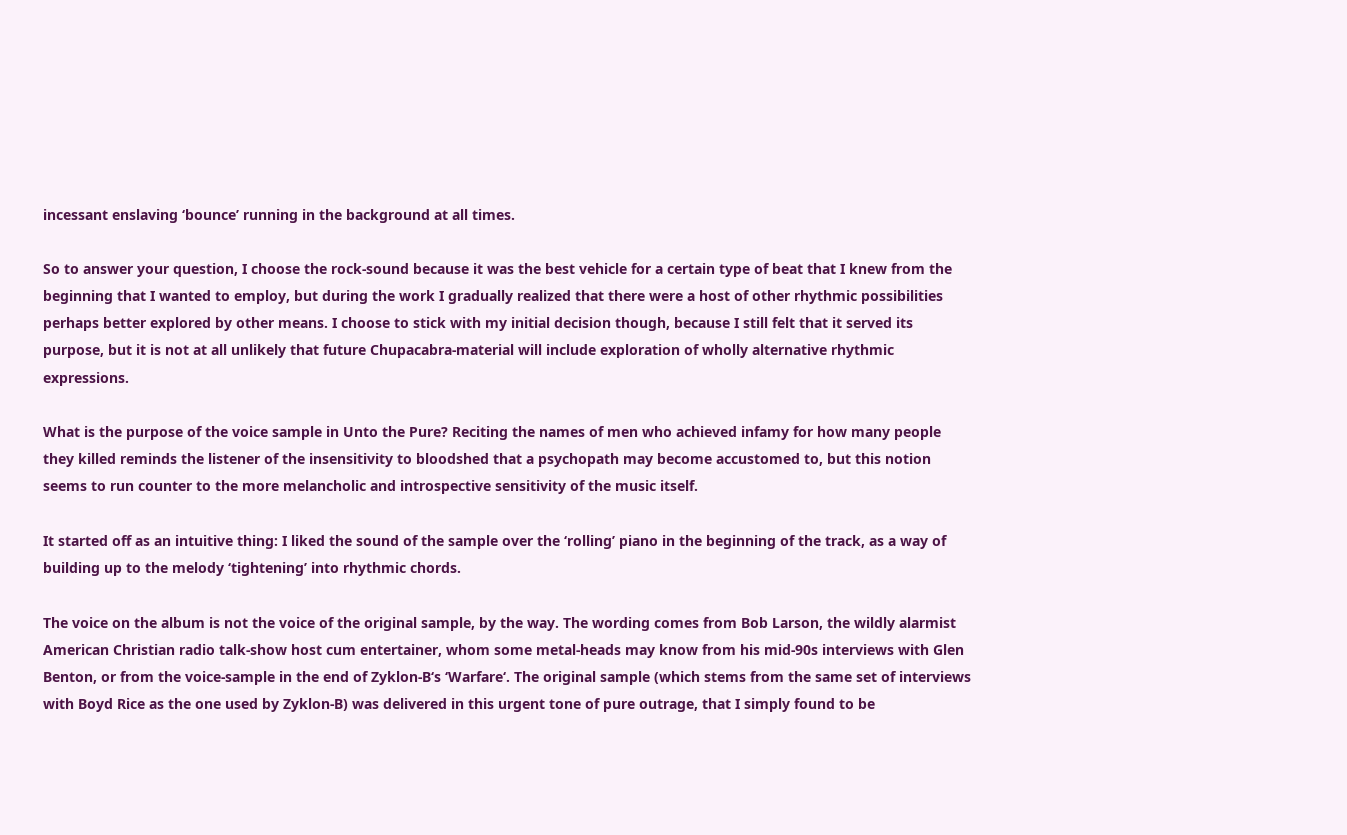incessant enslaving ‘bounce’ running in the background at all times.

So to answer your question, I choose the rock-sound because it was the best vehicle for a certain type of beat that I knew from the beginning that I wanted to employ, but during the work I gradually realized that there were a host of other rhythmic possibilities perhaps better explored by other means. I choose to stick with my initial decision though, because I still felt that it served its purpose, but it is not at all unlikely that future Chupacabra-material will include exploration of wholly alternative rhythmic expressions.

What is the purpose of the voice sample in Unto the Pure? Reciting the names of men who achieved infamy for how many people they killed reminds the listener of the insensitivity to bloodshed that a psychopath may become accustomed to, but this notion seems to run counter to the more melancholic and introspective sensitivity of the music itself.

It started off as an intuitive thing: I liked the sound of the sample over the ‘rolling’ piano in the beginning of the track, as a way of building up to the melody ‘tightening’ into rhythmic chords.

The voice on the album is not the voice of the original sample, by the way. The wording comes from Bob Larson, the wildly alarmist American Christian radio talk-show host cum entertainer, whom some metal-heads may know from his mid-90s interviews with Glen Benton, or from the voice-sample in the end of Zyklon-B‘s ‘Warfare‘. The original sample (which stems from the same set of interviews with Boyd Rice as the one used by Zyklon-B) was delivered in this urgent tone of pure outrage, that I simply found to be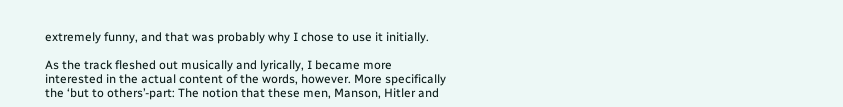extremely funny, and that was probably why I chose to use it initially.

As the track fleshed out musically and lyrically, I became more interested in the actual content of the words, however. More specifically the ‘but to others’-part: The notion that these men, Manson, Hitler and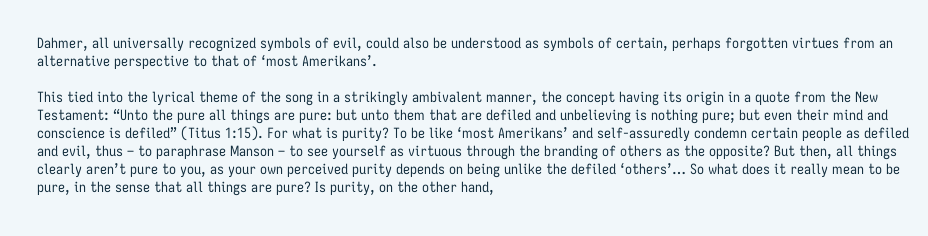Dahmer, all universally recognized symbols of evil, could also be understood as symbols of certain, perhaps forgotten virtues from an alternative perspective to that of ‘most Amerikans’.

This tied into the lyrical theme of the song in a strikingly ambivalent manner, the concept having its origin in a quote from the New Testament: “Unto the pure all things are pure: but unto them that are defiled and unbelieving is nothing pure; but even their mind and conscience is defiled” (Titus 1:15). For what is purity? To be like ‘most Amerikans’ and self-assuredly condemn certain people as defiled and evil, thus – to paraphrase Manson – to see yourself as virtuous through the branding of others as the opposite? But then, all things clearly aren’t pure to you, as your own perceived purity depends on being unlike the defiled ‘others’… So what does it really mean to be pure, in the sense that all things are pure? Is purity, on the other hand,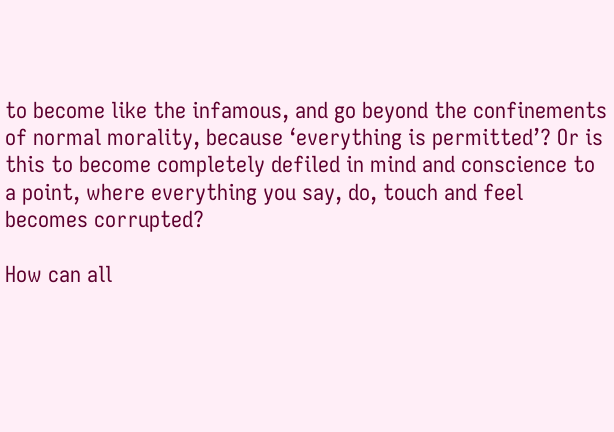to become like the infamous, and go beyond the confinements of normal morality, because ‘everything is permitted’? Or is this to become completely defiled in mind and conscience to a point, where everything you say, do, touch and feel becomes corrupted?

How can all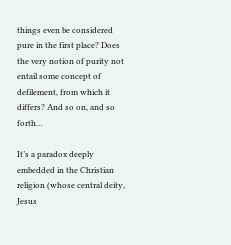things even be considered pure in the first place? Does the very notion of purity not entail some concept of defilement, from which it differs? And so on, and so forth…

It’s a paradox deeply embedded in the Christian religion (whose central deity, Jesus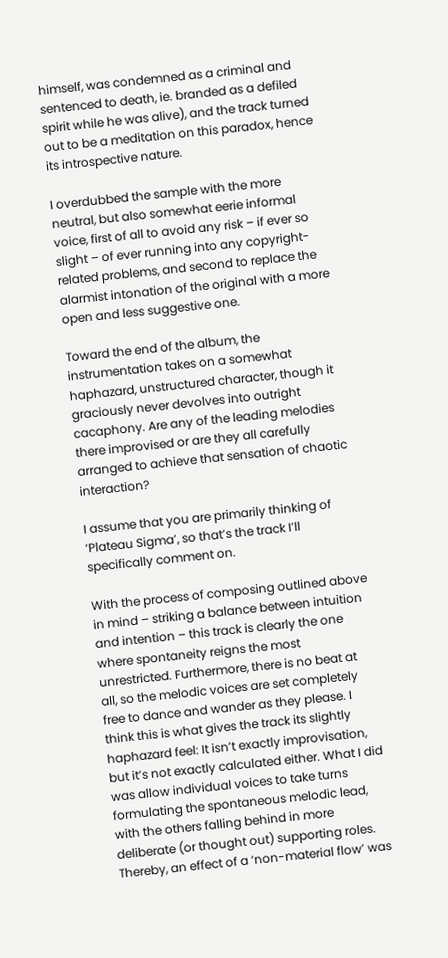himself, was condemned as a criminal and sentenced to death, ie. branded as a defiled spirit while he was alive), and the track turned out to be a meditation on this paradox, hence its introspective nature.

I overdubbed the sample with the more neutral, but also somewhat eerie informal voice, first of all to avoid any risk – if ever so slight – of ever running into any copyright-related problems, and second to replace the alarmist intonation of the original with a more open and less suggestive one.

Toward the end of the album, the instrumentation takes on a somewhat haphazard, unstructured character, though it graciously never devolves into outright cacaphony. Are any of the leading melodies there improvised or are they all carefully arranged to achieve that sensation of chaotic interaction?

I assume that you are primarily thinking of ‘Plateau Sigma’, so that’s the track I’ll specifically comment on.

With the process of composing outlined above in mind – striking a balance between intuition and intention – this track is clearly the one where spontaneity reigns the most unrestricted. Furthermore, there is no beat at all, so the melodic voices are set completely free to dance and wander as they please. I think this is what gives the track its slightly haphazard feel: It isn’t exactly improvisation, but it’s not exactly calculated either. What I did was allow individual voices to take turns formulating the spontaneous melodic lead, with the others falling behind in more deliberate (or thought out) supporting roles. Thereby, an effect of a ‘non-material flow’ was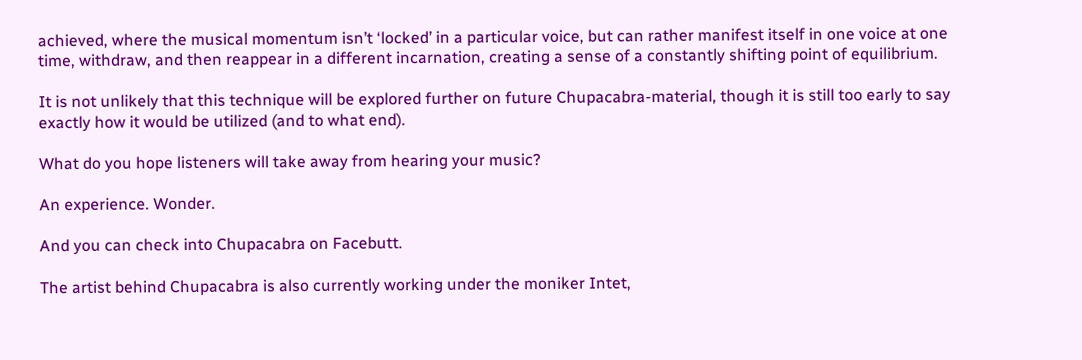achieved, where the musical momentum isn’t ‘locked’ in a particular voice, but can rather manifest itself in one voice at one time, withdraw, and then reappear in a different incarnation, creating a sense of a constantly shifting point of equilibrium.

It is not unlikely that this technique will be explored further on future Chupacabra-material, though it is still too early to say exactly how it would be utilized (and to what end).

What do you hope listeners will take away from hearing your music?

An experience. Wonder.

And you can check into Chupacabra on Facebutt.

The artist behind Chupacabra is also currently working under the moniker Intet,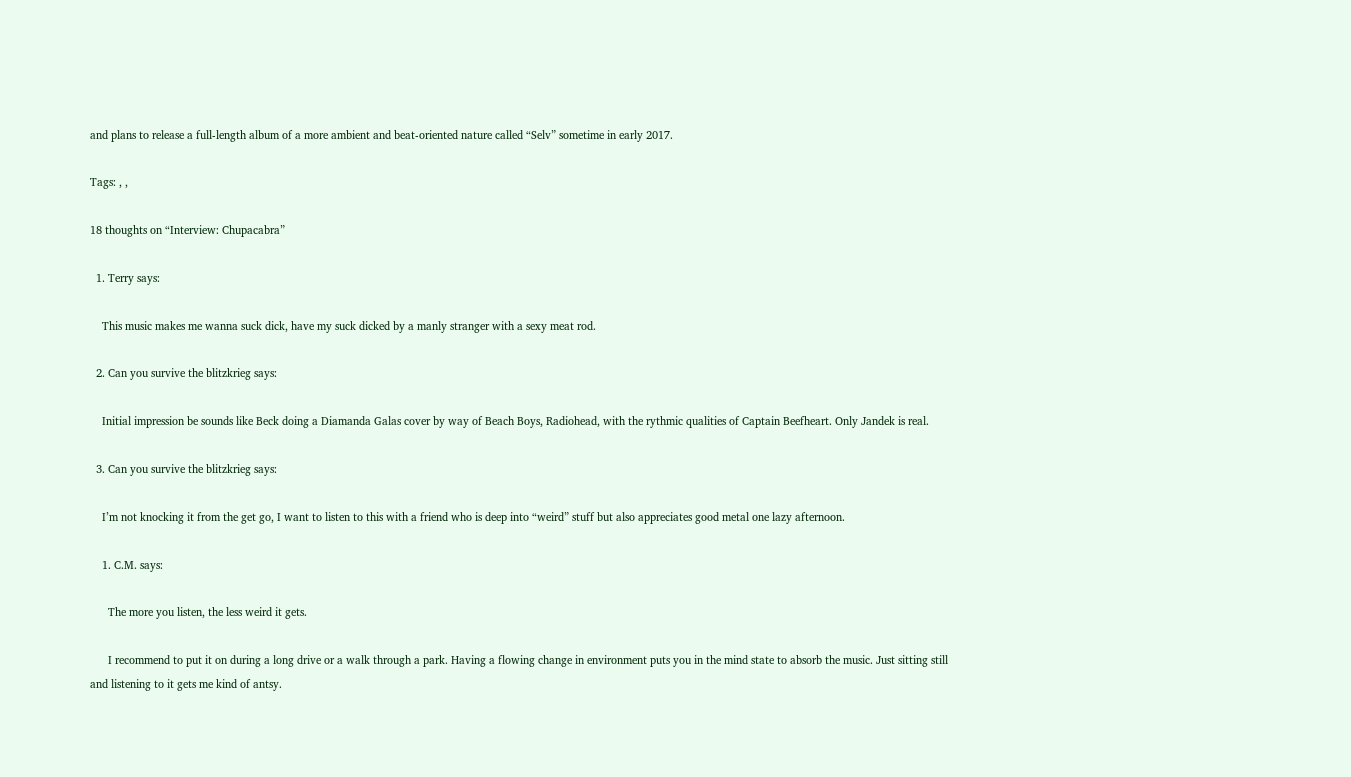and plans to release a full-length album of a more ambient and beat-oriented nature called “Selv” sometime in early 2017.

Tags: , ,

18 thoughts on “Interview: Chupacabra”

  1. Terry says:

    This music makes me wanna suck dick, have my suck dicked by a manly stranger with a sexy meat rod.

  2. Can you survive the blitzkrieg says:

    Initial impression be sounds like Beck doing a Diamanda Galas cover by way of Beach Boys, Radiohead, with the rythmic qualities of Captain Beefheart. Only Jandek is real.

  3. Can you survive the blitzkrieg says:

    I’m not knocking it from the get go, I want to listen to this with a friend who is deep into “weird” stuff but also appreciates good metal one lazy afternoon.

    1. C.M. says:

      The more you listen, the less weird it gets.

      I recommend to put it on during a long drive or a walk through a park. Having a flowing change in environment puts you in the mind state to absorb the music. Just sitting still and listening to it gets me kind of antsy.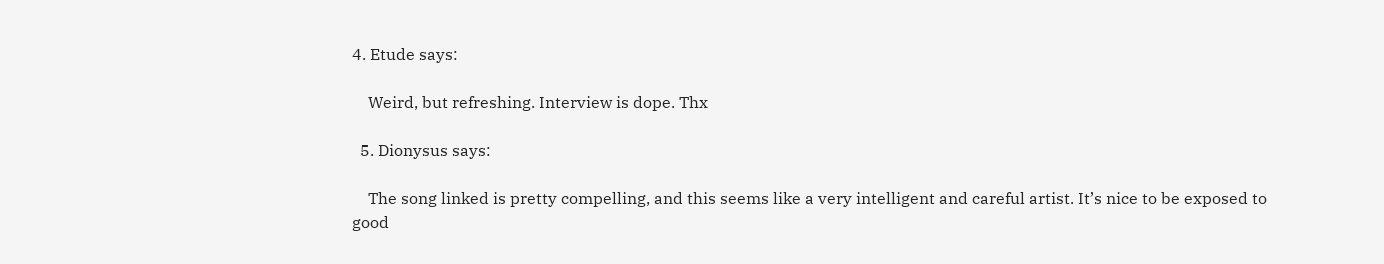4. Etude says:

    Weird, but refreshing. Interview is dope. Thx

  5. Dionysus says:

    The song linked is pretty compelling, and this seems like a very intelligent and careful artist. It’s nice to be exposed to good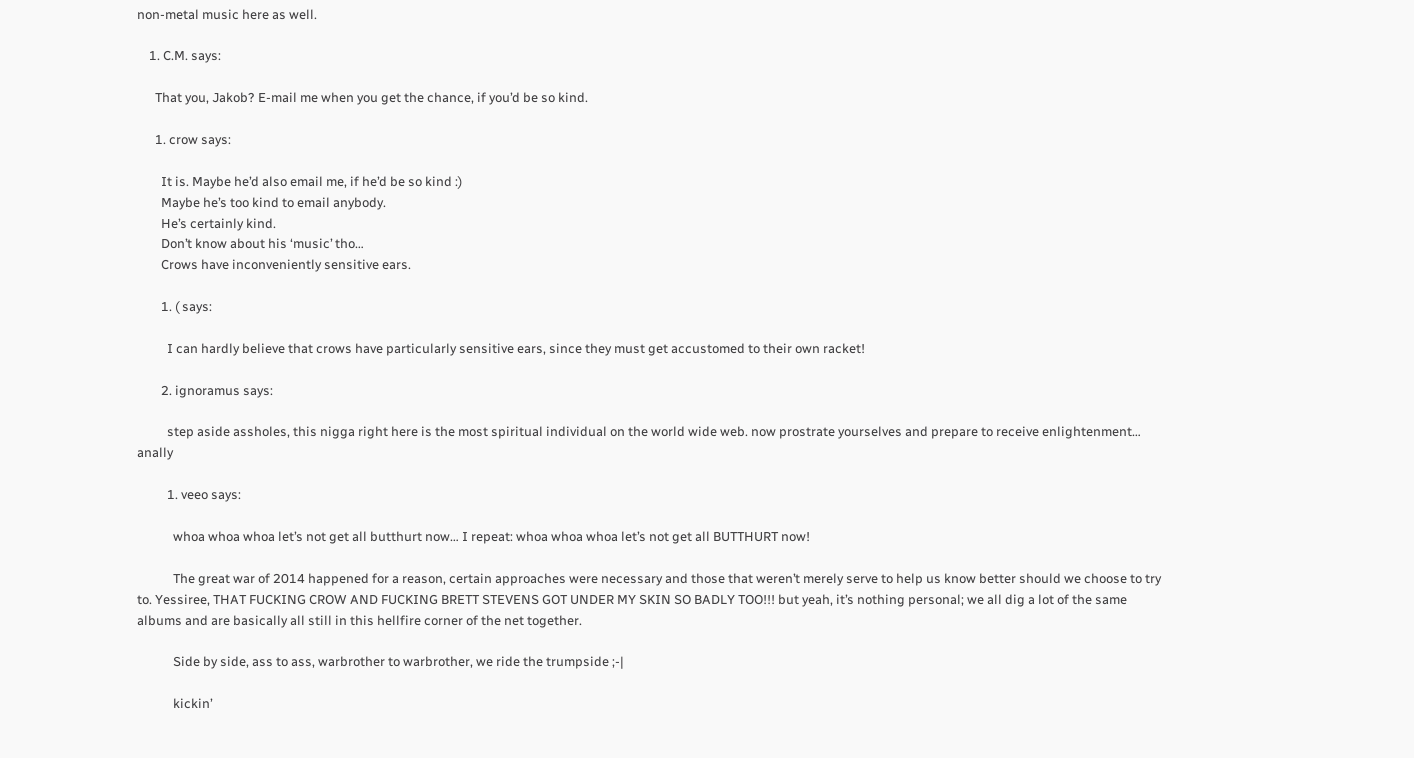non-metal music here as well.

    1. C.M. says:

      That you, Jakob? E-mail me when you get the chance, if you’d be so kind.

      1. crow says:

        It is. Maybe he’d also email me, if he’d be so kind :)
        Maybe he’s too kind to email anybody.
        He’s certainly kind.
        Don’t know about his ‘music’ tho…
        Crows have inconveniently sensitive ears.

        1. ( says:

          I can hardly believe that crows have particularly sensitive ears, since they must get accustomed to their own racket!

        2. ignoramus says:

          step aside assholes, this nigga right here is the most spiritual individual on the world wide web. now prostrate yourselves and prepare to receive enlightenment… anally

          1. veeo says:

            whoa whoa whoa let’s not get all butthurt now… I repeat: whoa whoa whoa let’s not get all BUTTHURT now!

            The great war of 2014 happened for a reason, certain approaches were necessary and those that weren’t merely serve to help us know better should we choose to try to. Yessiree, THAT FUCKING CROW AND FUCKING BRETT STEVENS GOT UNDER MY SKIN SO BADLY TOO!!! but yeah, it’s nothing personal; we all dig a lot of the same albums and are basically all still in this hellfire corner of the net together.

            Side by side, ass to ass, warbrother to warbrother, we ride the trumpside ;-|

            kickin’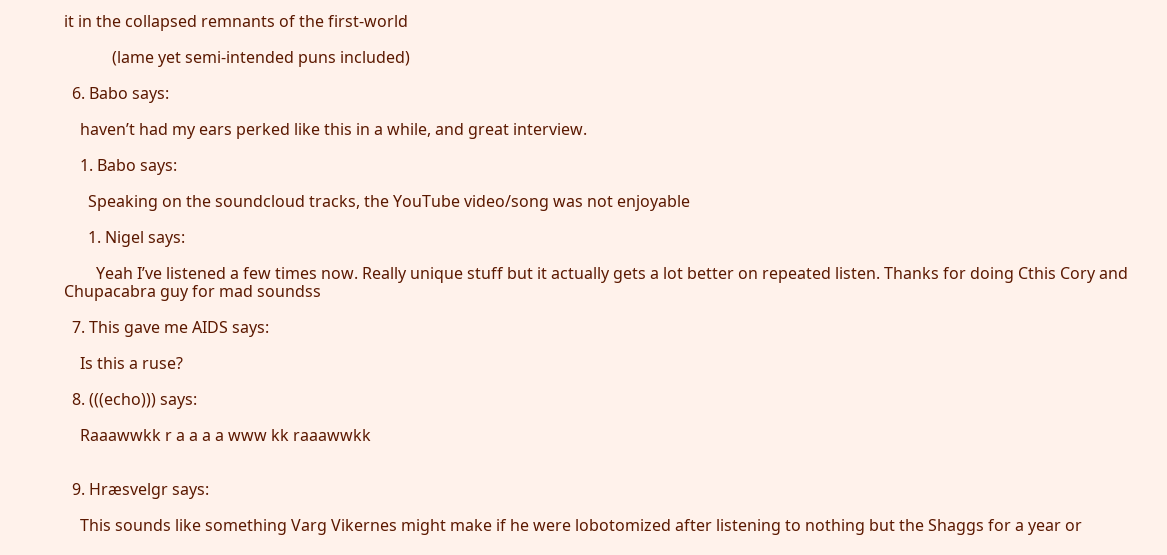it in the collapsed remnants of the first-world

            (lame yet semi-intended puns included)

  6. Babo says:

    haven’t had my ears perked like this in a while, and great interview.

    1. Babo says:

      Speaking on the soundcloud tracks, the YouTube video/song was not enjoyable

      1. Nigel says:

        Yeah I’ve listened a few times now. Really unique stuff but it actually gets a lot better on repeated listen. Thanks for doing Cthis Cory and Chupacabra guy for mad soundss

  7. This gave me AIDS says:

    Is this a ruse?

  8. (((echo))) says:

    Raaawwkk r a a a a www kk raaawwkk


  9. Hræsvelgr says:

    This sounds like something Varg Vikernes might make if he were lobotomized after listening to nothing but the Shaggs for a year or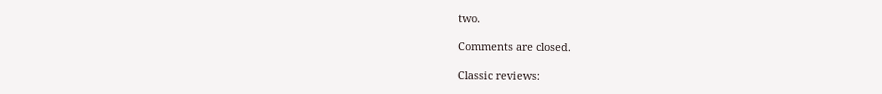two.

Comments are closed.

Classic reviews: